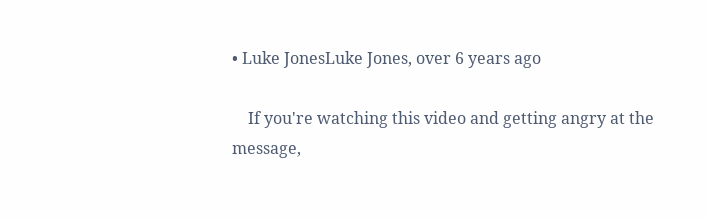• Luke JonesLuke Jones, over 6 years ago

    If you're watching this video and getting angry at the message,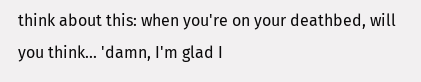think about this: when you're on your deathbed, will you think... 'damn, I'm glad I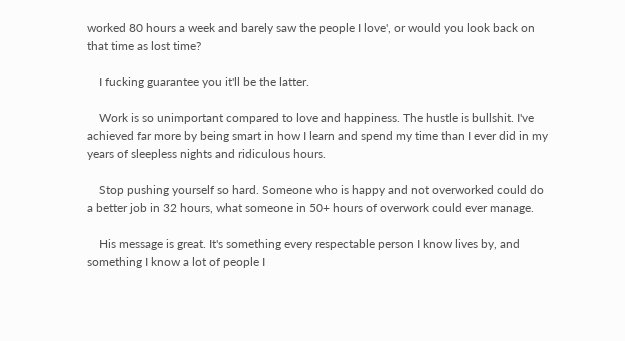worked 80 hours a week and barely saw the people I love', or would you look back on that time as lost time?

    I fucking guarantee you it'll be the latter.

    Work is so unimportant compared to love and happiness. The hustle is bullshit. I've achieved far more by being smart in how I learn and spend my time than I ever did in my years of sleepless nights and ridiculous hours.

    Stop pushing yourself so hard. Someone who is happy and not overworked could do a better job in 32 hours, what someone in 50+ hours of overwork could ever manage.

    His message is great. It's something every respectable person I know lives by, and something I know a lot of people I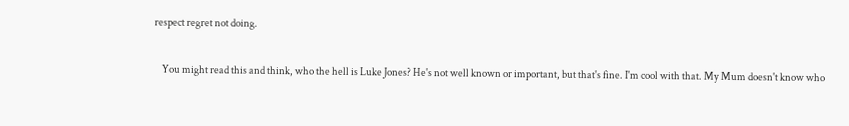respect regret not doing.

    You might read this and think, who the hell is Luke Jones? He's not well known or important, but that's fine. I'm cool with that. My Mum doesn't know who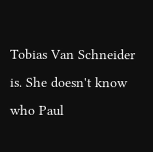Tobias Van Schneider is. She doesn't know who Paul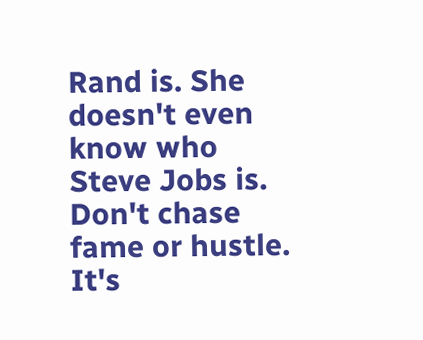Rand is. She doesn't even know who Steve Jobs is. Don't chase fame or hustle. It's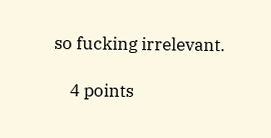so fucking irrelevant.

    4 points